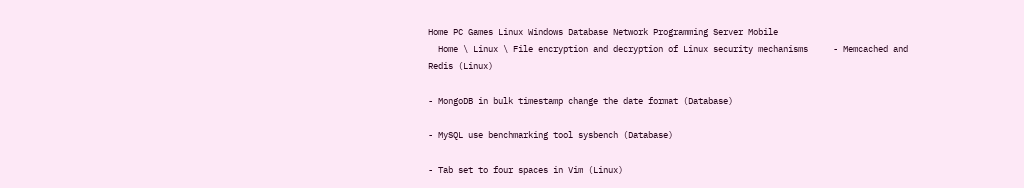Home PC Games Linux Windows Database Network Programming Server Mobile
  Home \ Linux \ File encryption and decryption of Linux security mechanisms     - Memcached and Redis (Linux)

- MongoDB in bulk timestamp change the date format (Database)

- MySQL use benchmarking tool sysbench (Database)

- Tab set to four spaces in Vim (Linux)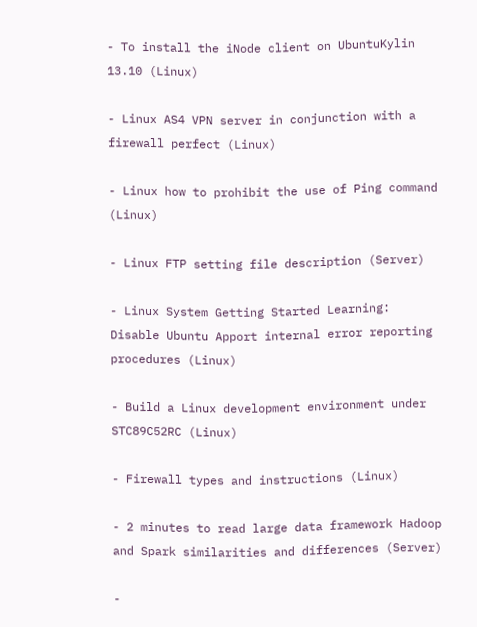- To install the iNode client on UbuntuKylin 13.10 (Linux)

- Linux AS4 VPN server in conjunction with a firewall perfect (Linux)

- Linux how to prohibit the use of Ping command (Linux)

- Linux FTP setting file description (Server)

- Linux System Getting Started Learning: Disable Ubuntu Apport internal error reporting procedures (Linux)

- Build a Linux development environment under STC89C52RC (Linux)

- Firewall types and instructions (Linux)

- 2 minutes to read large data framework Hadoop and Spark similarities and differences (Server)

-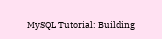MySQL Tutorial: Building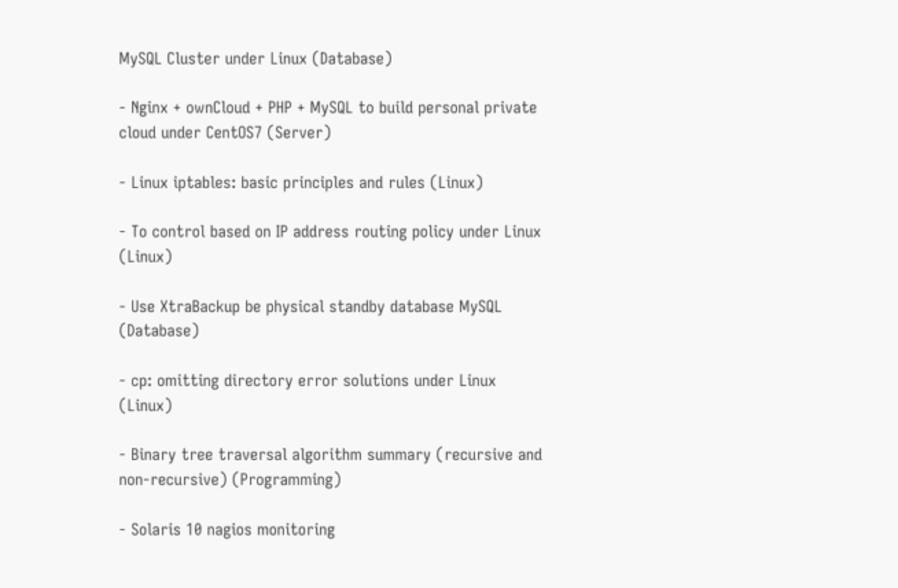MySQL Cluster under Linux (Database)

- Nginx + ownCloud + PHP + MySQL to build personal private cloud under CentOS7 (Server)

- Linux iptables: basic principles and rules (Linux)

- To control based on IP address routing policy under Linux (Linux)

- Use XtraBackup be physical standby database MySQL (Database)

- cp: omitting directory error solutions under Linux (Linux)

- Binary tree traversal algorithm summary (recursive and non-recursive) (Programming)

- Solaris 10 nagios monitoring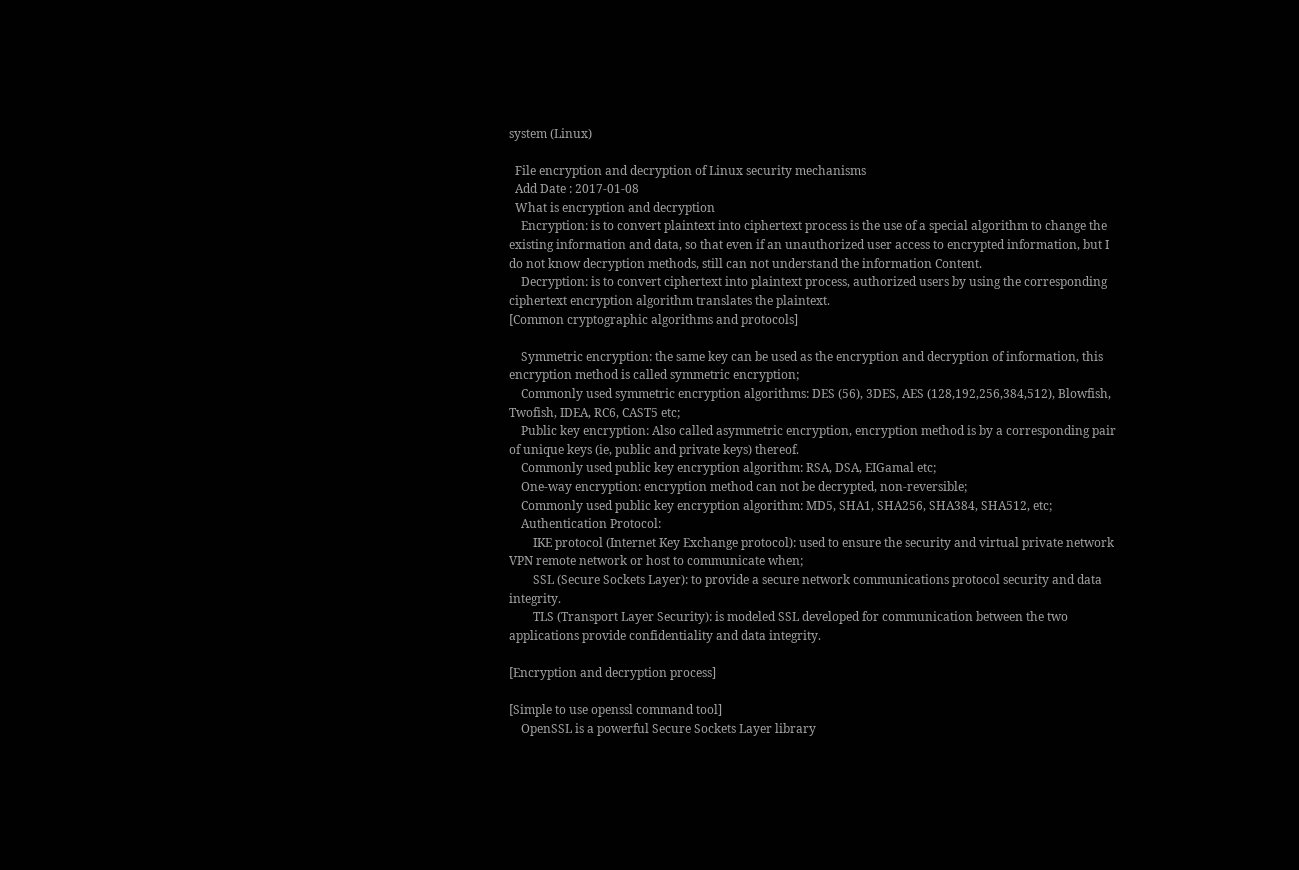system (Linux)

  File encryption and decryption of Linux security mechanisms
  Add Date : 2017-01-08
  What is encryption and decryption
    Encryption: is to convert plaintext into ciphertext process is the use of a special algorithm to change the existing information and data, so that even if an unauthorized user access to encrypted information, but I do not know decryption methods, still can not understand the information Content.
    Decryption: is to convert ciphertext into plaintext process, authorized users by using the corresponding ciphertext encryption algorithm translates the plaintext.
[Common cryptographic algorithms and protocols]

    Symmetric encryption: the same key can be used as the encryption and decryption of information, this encryption method is called symmetric encryption;
    Commonly used symmetric encryption algorithms: DES (56), 3DES, AES (128,192,256,384,512), Blowfish, Twofish, IDEA, RC6, CAST5 etc;
    Public key encryption: Also called asymmetric encryption, encryption method is by a corresponding pair of unique keys (ie, public and private keys) thereof.
    Commonly used public key encryption algorithm: RSA, DSA, EIGamal etc;
    One-way encryption: encryption method can not be decrypted, non-reversible;
    Commonly used public key encryption algorithm: MD5, SHA1, SHA256, SHA384, SHA512, etc;
    Authentication Protocol:
        IKE protocol (Internet Key Exchange protocol): used to ensure the security and virtual private network VPN remote network or host to communicate when;
        SSL (Secure Sockets Layer): to provide a secure network communications protocol security and data integrity.
        TLS (Transport Layer Security): is modeled SSL developed for communication between the two applications provide confidentiality and data integrity.

[Encryption and decryption process]

[Simple to use openssl command tool]
    OpenSSL is a powerful Secure Sockets Layer library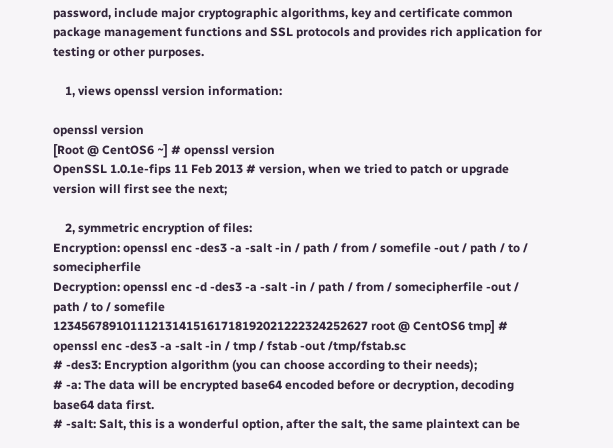password, include major cryptographic algorithms, key and certificate common package management functions and SSL protocols and provides rich application for testing or other purposes.

    1, views openssl version information:

openssl version
[Root @ CentOS6 ~] # openssl version
OpenSSL 1.0.1e-fips 11 Feb 2013 # version, when we tried to patch or upgrade version will first see the next;

    2, symmetric encryption of files:
Encryption: openssl enc -des3 -a -salt -in / path / from / somefile -out / path / to / somecipherfile
Decryption: openssl enc -d -des3 -a -salt -in / path / from / somecipherfile -out / path / to / somefile
123456789101112131415161718192021222324252627 root @ CentOS6 tmp] # openssl enc -des3 -a -salt -in / tmp / fstab -out /tmp/fstab.sc
# -des3: Encryption algorithm (you can choose according to their needs);
# -a: The data will be encrypted base64 encoded before or decryption, decoding base64 data first.
# -salt: Salt, this is a wonderful option, after the salt, the same plaintext can be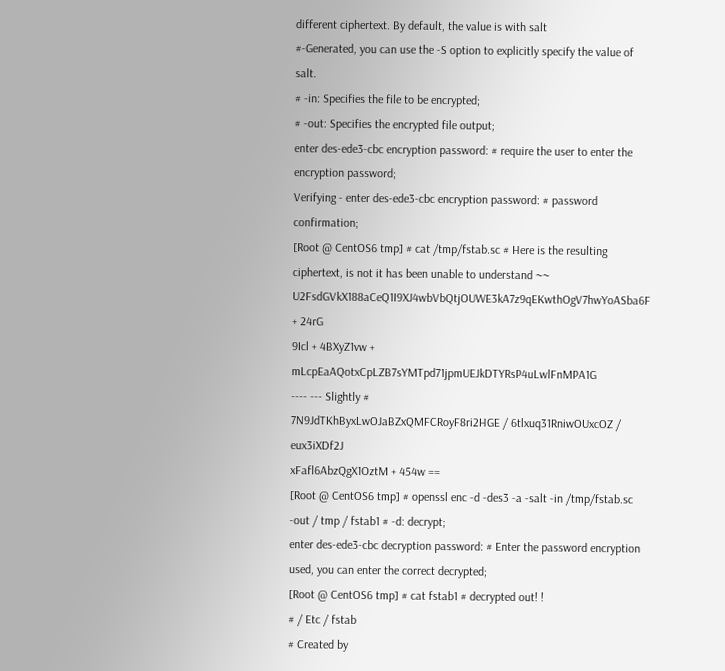different ciphertext. By default, the value is with salt
#-Generated, you can use the -S option to explicitly specify the value of salt.
# -in: Specifies the file to be encrypted;
# -out: Specifies the encrypted file output;
enter des-ede3-cbc encryption password: # require the user to enter the encryption password;
Verifying - enter des-ede3-cbc encryption password: # password confirmation;
[Root @ CentOS6 tmp] # cat /tmp/fstab.sc # Here is the resulting ciphertext, is not it has been unable to understand ~~
U2FsdGVkX188aCeQ1I9XJ4wbVbQtjOUWE3kA7z9qEKwthOgV7hwYoASba6F + 24rG
9Icl + 4BXyZ1vw + mLcpEaAQotxCpLZB7sYMTpd71jpmUEJkDTYRsP4uLwlFnMPA1G
---- --- Slightly #
7N9JdTKhByxLwOJaBZxQMFCRoyF8ri2HGE / 6tlxuq31RniwOUxcOZ / eux3iXDf2J
xFafl6AbzQgX1OztM + 454w ==
[Root @ CentOS6 tmp] # openssl enc -d -des3 -a -salt -in /tmp/fstab.sc -out / tmp / fstab1 # -d: decrypt;
enter des-ede3-cbc decryption password: # Enter the password encryption used, you can enter the correct decrypted;
[Root @ CentOS6 tmp] # cat fstab1 # decrypted out! !
# / Etc / fstab
# Created by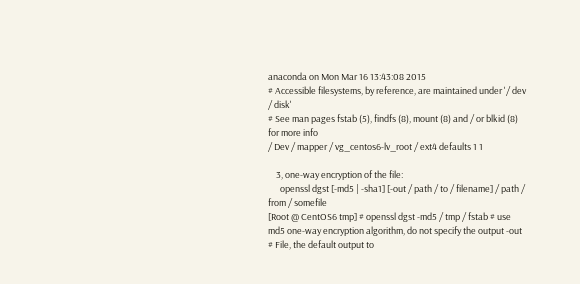anaconda on Mon Mar 16 13:43:08 2015
# Accessible filesystems, by reference, are maintained under '/ dev / disk'
# See man pages fstab (5), findfs (8), mount (8) and / or blkid (8) for more info
/ Dev / mapper / vg_centos6-lv_root / ext4 defaults 1 1

    3, one-way encryption of the file:
      openssl dgst [-md5 | -sha1] [-out / path / to / filename] / path / from / somefile
[Root @ CentOS6 tmp] # openssl dgst -md5 / tmp / fstab # use md5 one-way encryption algorithm, do not specify the output -out
# File, the default output to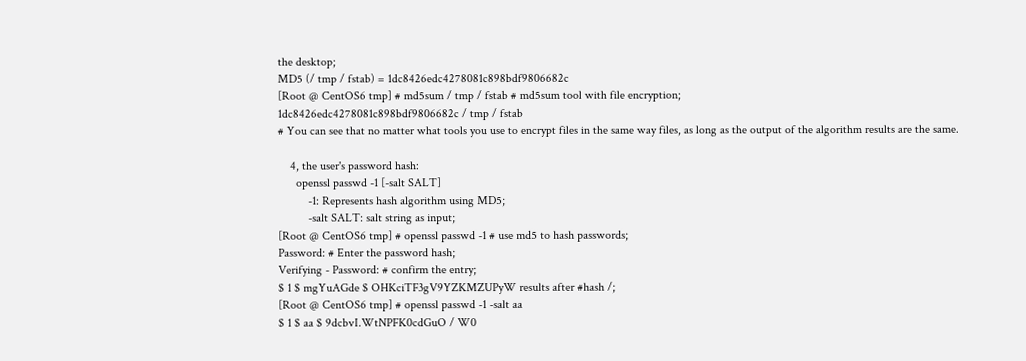the desktop;
MD5 (/ tmp / fstab) = 1dc8426edc4278081c898bdf9806682c
[Root @ CentOS6 tmp] # md5sum / tmp / fstab # md5sum tool with file encryption;
1dc8426edc4278081c898bdf9806682c / tmp / fstab
# You can see that no matter what tools you use to encrypt files in the same way files, as long as the output of the algorithm results are the same.

    4, the user's password hash:
      openssl passwd -1 [-salt SALT]
          -1: Represents hash algorithm using MD5;
          -salt SALT: salt string as input;
[Root @ CentOS6 tmp] # openssl passwd -1 # use md5 to hash passwords;
Password: # Enter the password hash;
Verifying - Password: # confirm the entry;
$ 1 $ mgYuAGde $ OHKciTF3gV9YZKMZUPyW results after #hash /;
[Root @ CentOS6 tmp] # openssl passwd -1 -salt aa
$ 1 $ aa $ 9dcbvI.WtNPFK0cdGuO / W0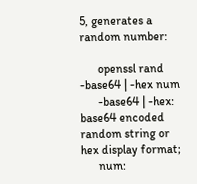5, generates a random number:

      openssl rand -base64 | -hex num
      -base64 | -hex: base64 encoded random string or hex display format;
      num: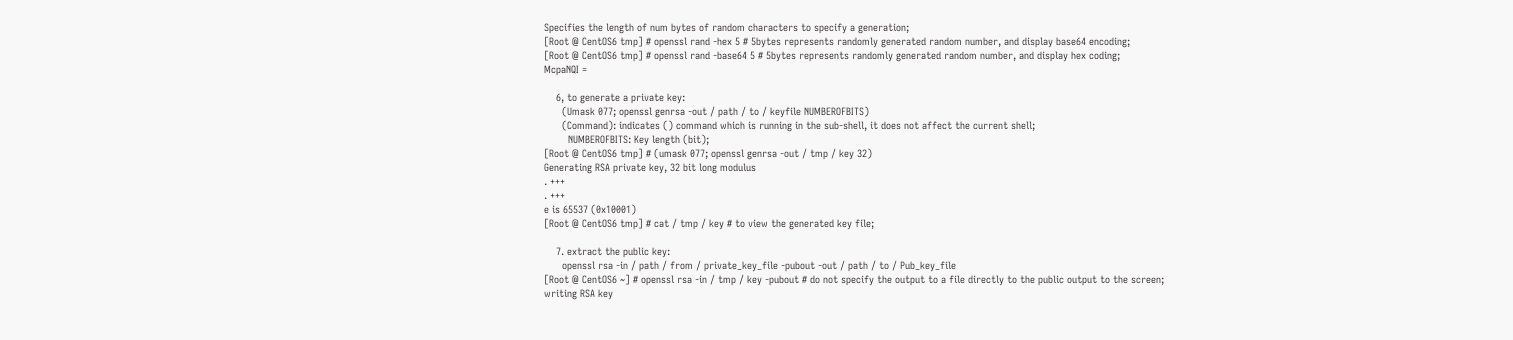Specifies the length of num bytes of random characters to specify a generation;
[Root @ CentOS6 tmp] # openssl rand -hex 5 # 5bytes represents randomly generated random number, and display base64 encoding;
[Root @ CentOS6 tmp] # openssl rand -base64 5 # 5bytes represents randomly generated random number, and display hex coding;
McpaNQI =

    6, to generate a private key:
      (Umask 077; openssl genrsa -out / path / to / keyfile NUMBEROFBITS)
      (Command): indicates () command which is running in the sub-shell, it does not affect the current shell;
        NUMBEROFBITS: Key length (bit);
[Root @ CentOS6 tmp] # (umask 077; openssl genrsa -out / tmp / key 32)
Generating RSA private key, 32 bit long modulus
. +++
. +++
e is 65537 (0x10001)
[Root @ CentOS6 tmp] # cat / tmp / key # to view the generated key file;

    7. extract the public key:
      openssl rsa -in / path / from / private_key_file -pubout -out / path / to / Pub_key_file
[Root @ CentOS6 ~] # openssl rsa -in / tmp / key -pubout # do not specify the output to a file directly to the public output to the screen;
writing RSA key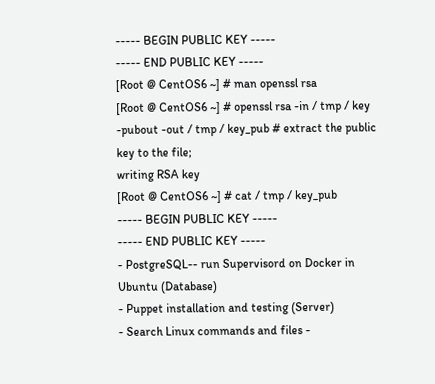----- BEGIN PUBLIC KEY -----
----- END PUBLIC KEY -----
[Root @ CentOS6 ~] # man openssl rsa
[Root @ CentOS6 ~] # openssl rsa -in / tmp / key -pubout -out / tmp / key_pub # extract the public key to the file;
writing RSA key
[Root @ CentOS6 ~] # cat / tmp / key_pub
----- BEGIN PUBLIC KEY -----
----- END PUBLIC KEY -----
- PostgreSQL-- run Supervisord on Docker in Ubuntu (Database)
- Puppet installation and testing (Server)
- Search Linux commands and files -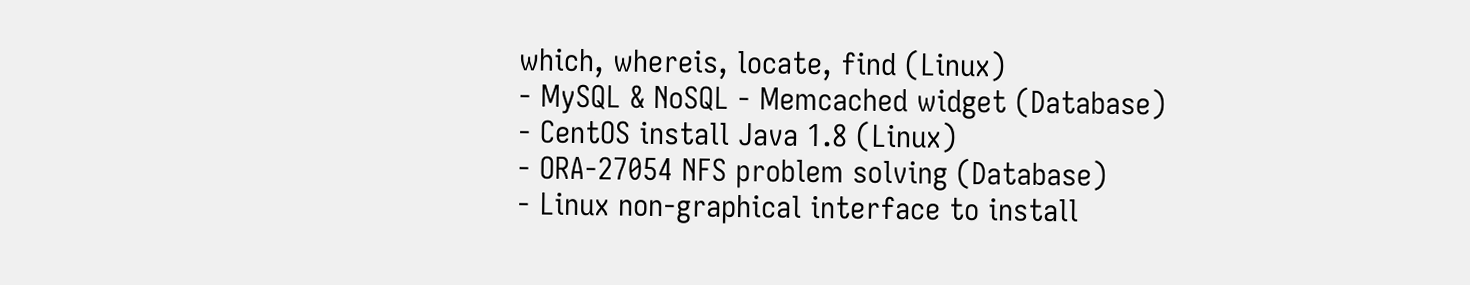which, whereis, locate, find (Linux)
- MySQL & NoSQL - Memcached widget (Database)
- CentOS install Java 1.8 (Linux)
- ORA-27054 NFS problem solving (Database)
- Linux non-graphical interface to install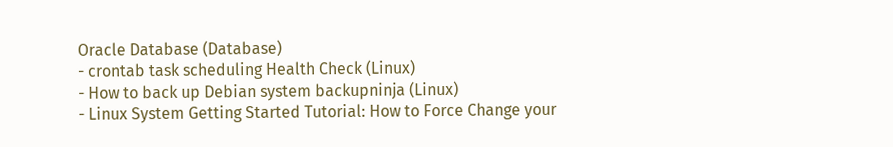Oracle Database (Database)
- crontab task scheduling Health Check (Linux)
- How to back up Debian system backupninja (Linux)
- Linux System Getting Started Tutorial: How to Force Change your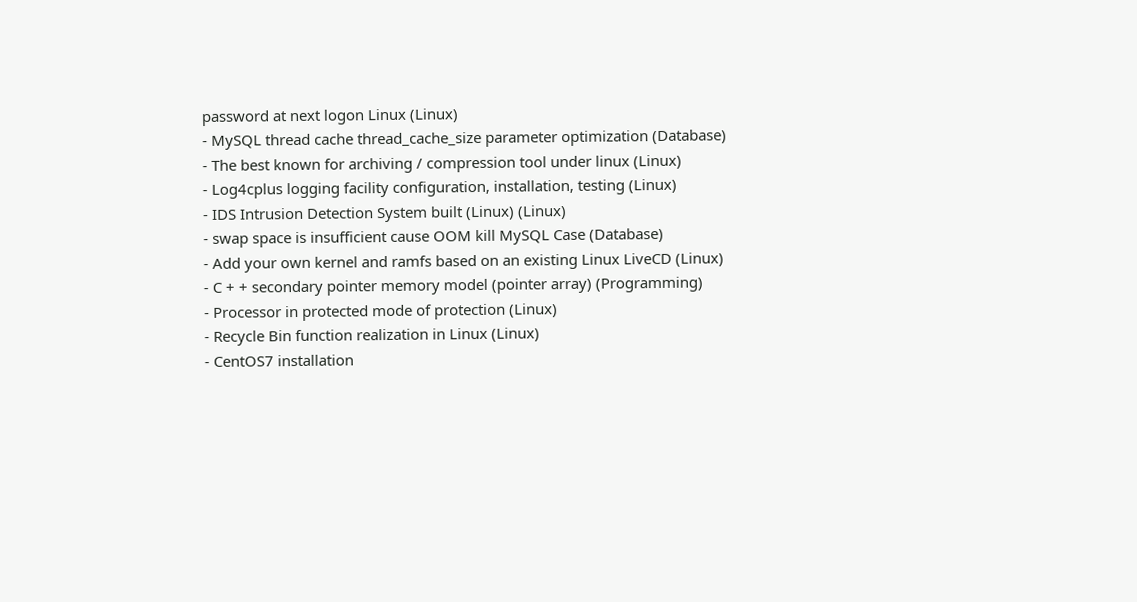password at next logon Linux (Linux)
- MySQL thread cache thread_cache_size parameter optimization (Database)
- The best known for archiving / compression tool under linux (Linux)
- Log4cplus logging facility configuration, installation, testing (Linux)
- IDS Intrusion Detection System built (Linux) (Linux)
- swap space is insufficient cause OOM kill MySQL Case (Database)
- Add your own kernel and ramfs based on an existing Linux LiveCD (Linux)
- C + + secondary pointer memory model (pointer array) (Programming)
- Processor in protected mode of protection (Linux)
- Recycle Bin function realization in Linux (Linux)
- CentOS7 installation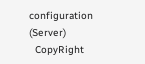configuration (Server)
  CopyRight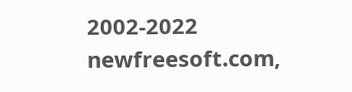2002-2022 newfreesoft.com,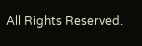All Rights Reserved.